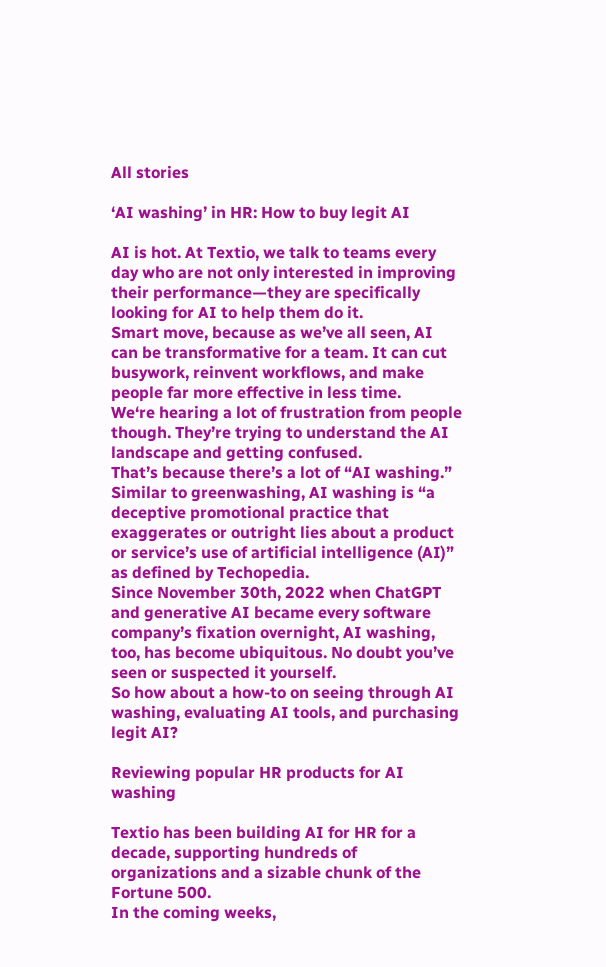All stories

‘AI washing’ in HR: How to buy legit AI

AI is hot. At Textio, we talk to teams every day who are not only interested in improving their performance—they are specifically looking for AI to help them do it.
Smart move, because as we’ve all seen, AI can be transformative for a team. It can cut busywork, reinvent workflows, and make people far more effective in less time.
We‘re hearing a lot of frustration from people though. They’re trying to understand the AI landscape and getting confused.
That’s because there’s a lot of “AI washing.” Similar to greenwashing, AI washing is “a deceptive promotional practice that exaggerates or outright lies about a product or service’s use of artificial intelligence (AI)” as defined by Techopedia.
Since November 30th, 2022 when ChatGPT and generative AI became every software company’s fixation overnight, AI washing, too, has become ubiquitous. No doubt you’ve seen or suspected it yourself.
So how about a how-to on seeing through AI washing, evaluating AI tools, and purchasing legit AI?

Reviewing popular HR products for AI washing

Textio has been building AI for HR for a decade, supporting hundreds of organizations and a sizable chunk of the Fortune 500.
In the coming weeks,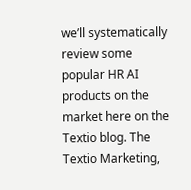we’ll systematically review some popular HR AI products on the market here on the Textio blog. The Textio Marketing,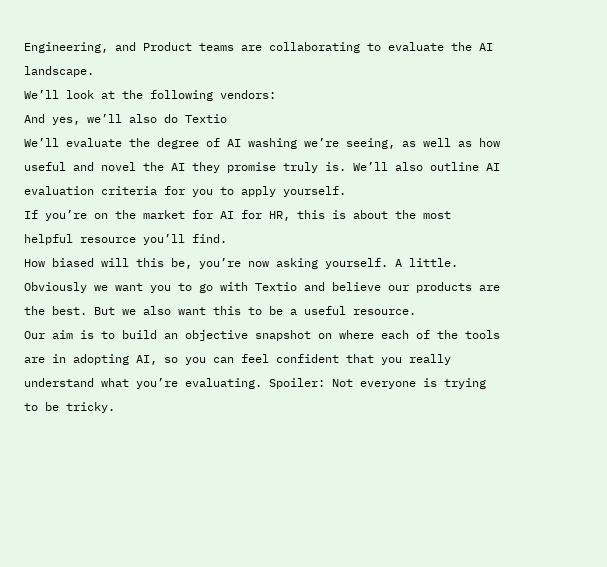Engineering, and Product teams are collaborating to evaluate the AI landscape.
We’ll look at the following vendors:
And yes, we’ll also do Textio
We’ll evaluate the degree of AI washing we’re seeing, as well as how useful and novel the AI they promise truly is. We’ll also outline AI evaluation criteria for you to apply yourself.
If you’re on the market for AI for HR, this is about the most helpful resource you’ll find.
How biased will this be, you’re now asking yourself. A little. Obviously we want you to go with Textio and believe our products are the best. But we also want this to be a useful resource.
Our aim is to build an objective snapshot on where each of the tools are in adopting AI, so you can feel confident that you really understand what you’re evaluating. Spoiler: Not everyone is trying to be tricky.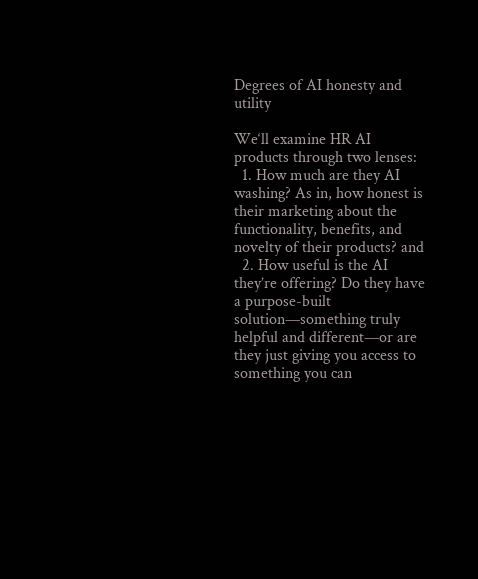Degrees of AI honesty and utility

We‘ll examine HR AI products through two lenses:
  1. How much are they AI washing? As in, how honest is their marketing about the functionality, benefits, and novelty of their products? and
  2. How useful is the AI they’re offering? Do they have a purpose-built solution—something truly helpful and different—or are they just giving you access to something you can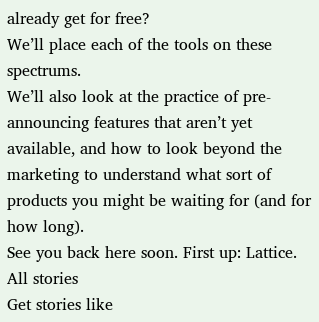already get for free?
We’ll place each of the tools on these spectrums.
We’ll also look at the practice of pre-announcing features that aren’t yet available, and how to look beyond the marketing to understand what sort of products you might be waiting for (and for how long).
See you back here soon. First up: Lattice.
All stories
Get stories like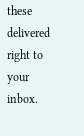these delivered right to your inbox.